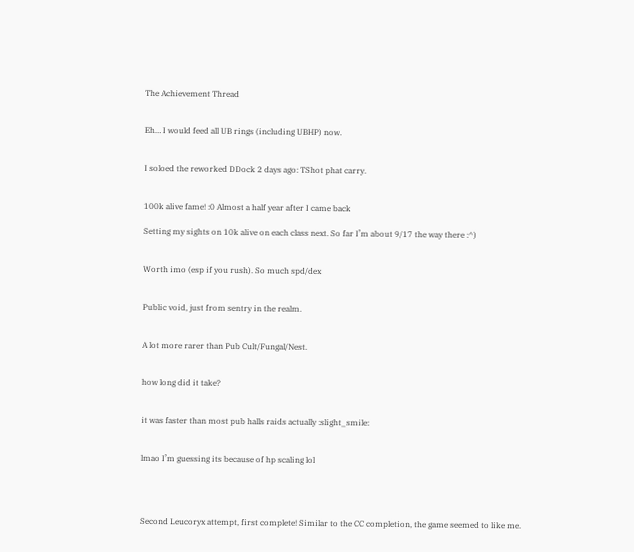The Achievement Thread


Eh… I would feed all UB rings (including UBHP) now.


I soloed the reworked DDock 2 days ago: TShot phat carry.


100k alive fame! :0 Almost a half year after I came back

Setting my sights on 10k alive on each class next. So far I’m about 9/17 the way there :^)


Worth imo (esp if you rush). So much spd/dex


Public void, just from sentry in the realm.


A lot more rarer than Pub Cult/Fungal/Nest.


how long did it take?


it was faster than most pub halls raids actually :slight_smile:


lmao I’m guessing its because of hp scaling lol




Second Leucoryx attempt, first complete! Similar to the CC completion, the game seemed to like me.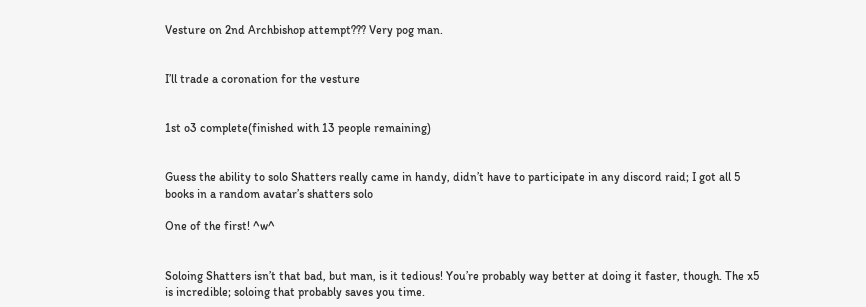Vesture on 2nd Archbishop attempt??? Very pog man.


I’ll trade a coronation for the vesture


1st o3 complete(finished with 13 people remaining)


Guess the ability to solo Shatters really came in handy, didn’t have to participate in any discord raid; I got all 5 books in a random avatar’s shatters solo

One of the first! ^w^


Soloing Shatters isn’t that bad, but man, is it tedious! You’re probably way better at doing it faster, though. The x5 is incredible; soloing that probably saves you time.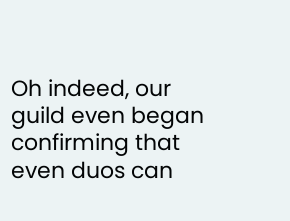Oh indeed, our guild even began confirming that even duos can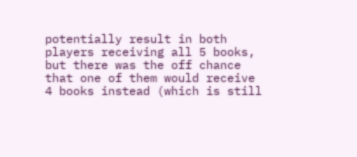potentially result in both players receiving all 5 books, but there was the off chance that one of them would receive 4 books instead (which is still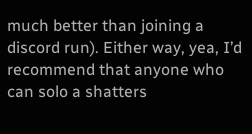much better than joining a discord run). Either way, yea, I’d recommend that anyone who can solo a shatters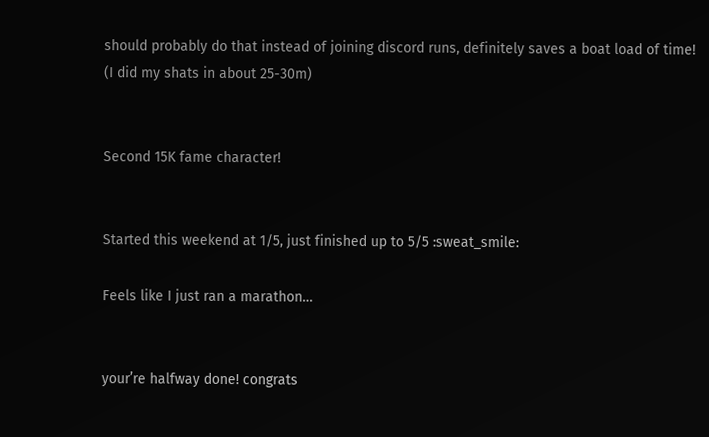should probably do that instead of joining discord runs, definitely saves a boat load of time! (I did my shats in about 25-30m)


Second 15K fame character!


Started this weekend at 1/5, just finished up to 5/5 :sweat_smile:

Feels like I just ran a marathon…


your’re halfway done! congrats